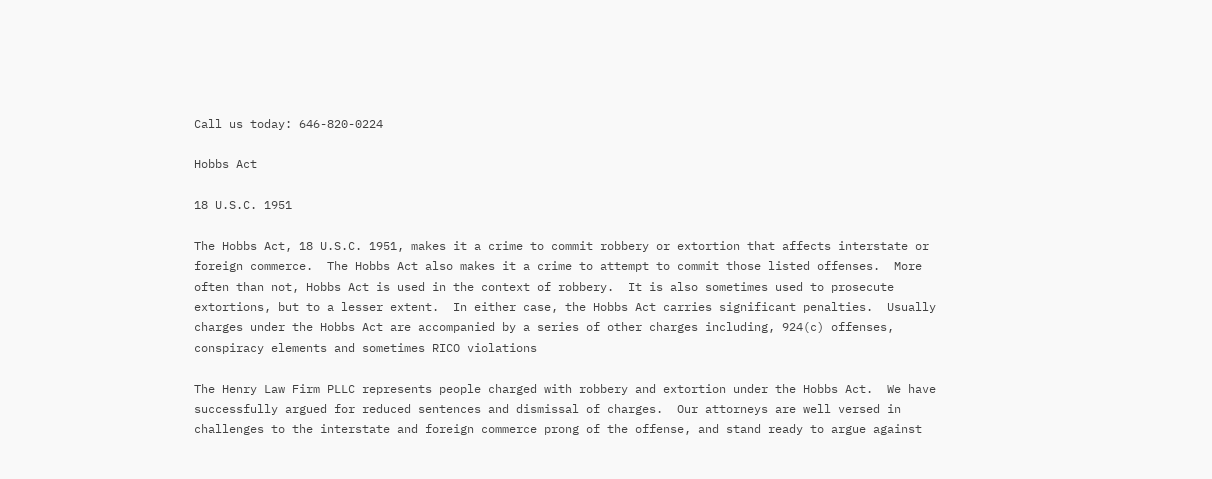Call us today: 646-820-0224

Hobbs Act

18 U.S.C. 1951

The Hobbs Act, 18 U.S.C. 1951, makes it a crime to commit robbery or extortion that affects interstate or foreign commerce.  The Hobbs Act also makes it a crime to attempt to commit those listed offenses.  More often than not, Hobbs Act is used in the context of robbery.  It is also sometimes used to prosecute extortions, but to a lesser extent.  In either case, the Hobbs Act carries significant penalties.  Usually  charges under the Hobbs Act are accompanied by a series of other charges including, 924(c) offenses, conspiracy elements and sometimes RICO violations

The Henry Law Firm PLLC represents people charged with robbery and extortion under the Hobbs Act.  We have successfully argued for reduced sentences and dismissal of charges.  Our attorneys are well versed in challenges to the interstate and foreign commerce prong of the offense, and stand ready to argue against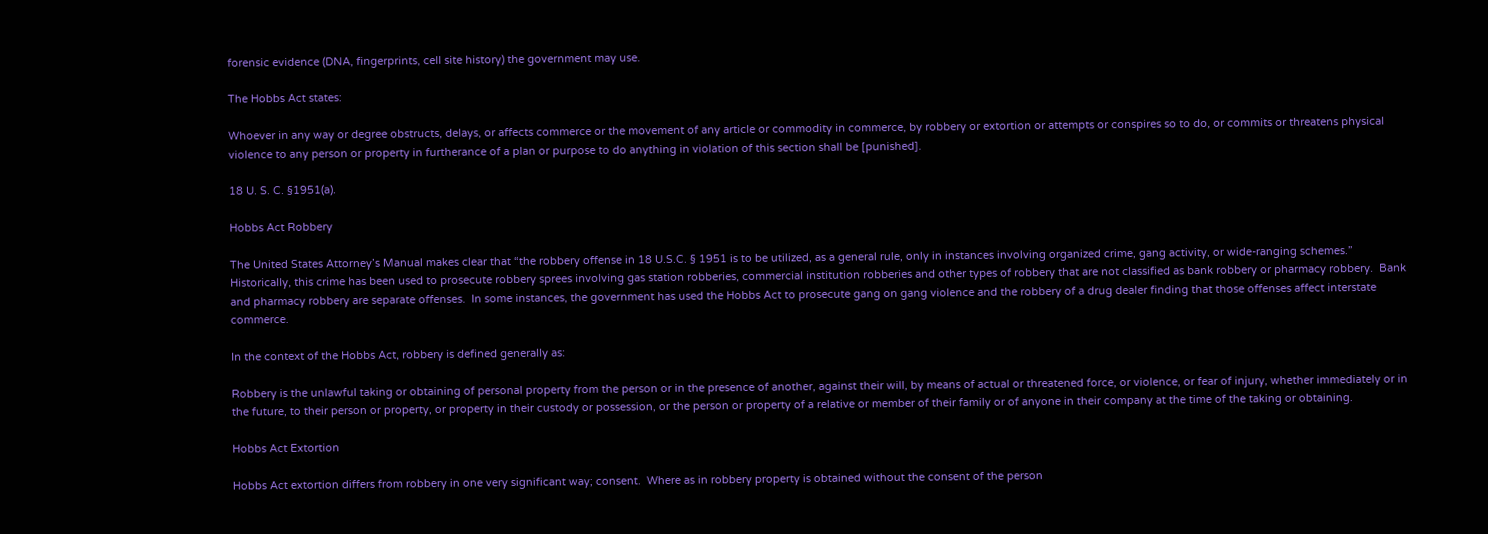forensic evidence (DNA, fingerprints, cell site history) the government may use.

The Hobbs Act states:

Whoever in any way or degree obstructs, delays, or affects commerce or the movement of any article or commodity in commerce, by robbery or extortion or attempts or conspires so to do, or commits or threatens physical violence to any person or property in furtherance of a plan or purpose to do anything in violation of this section shall be [punished].

18 U. S. C. §1951(a).

Hobbs Act Robbery

The United States Attorney’s Manual makes clear that “the robbery offense in 18 U.S.C. § 1951 is to be utilized, as a general rule, only in instances involving organized crime, gang activity, or wide-ranging schemes.”  Historically, this crime has been used to prosecute robbery sprees involving gas station robberies, commercial institution robberies and other types of robbery that are not classified as bank robbery or pharmacy robbery.  Bank and pharmacy robbery are separate offenses.  In some instances, the government has used the Hobbs Act to prosecute gang on gang violence and the robbery of a drug dealer finding that those offenses affect interstate commerce.

In the context of the Hobbs Act, robbery is defined generally as:

Robbery is the unlawful taking or obtaining of personal property from the person or in the presence of another, against their will, by means of actual or threatened force, or violence, or fear of injury, whether immediately or in the future, to their person or property, or property in their custody or possession, or the person or property of a relative or member of their family or of anyone in their company at the time of the taking or obtaining.

Hobbs Act Extortion

Hobbs Act extortion differs from robbery in one very significant way; consent.  Where as in robbery property is obtained without the consent of the person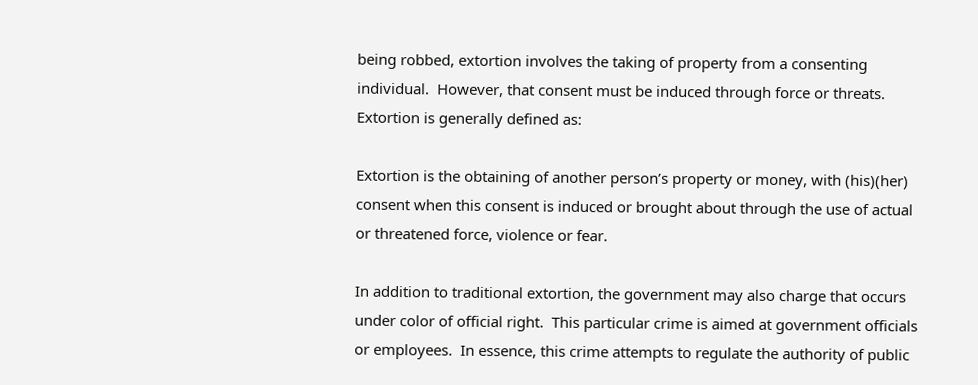being robbed, extortion involves the taking of property from a consenting individual.  However, that consent must be induced through force or threats.  Extortion is generally defined as:

Extortion is the obtaining of another person’s property or money, with (his)(her) consent when this consent is induced or brought about through the use of actual or threatened force, violence or fear.

In addition to traditional extortion, the government may also charge that occurs under color of official right.  This particular crime is aimed at government officials or employees.  In essence, this crime attempts to regulate the authority of public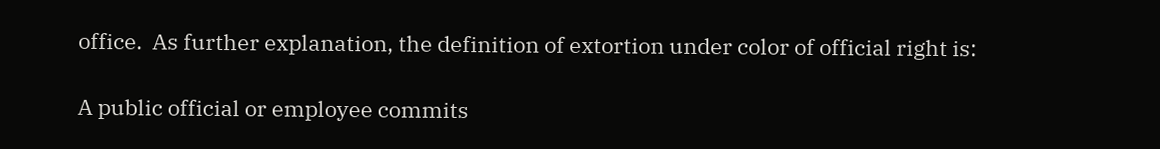office.  As further explanation, the definition of extortion under color of official right is:

A public official or employee commits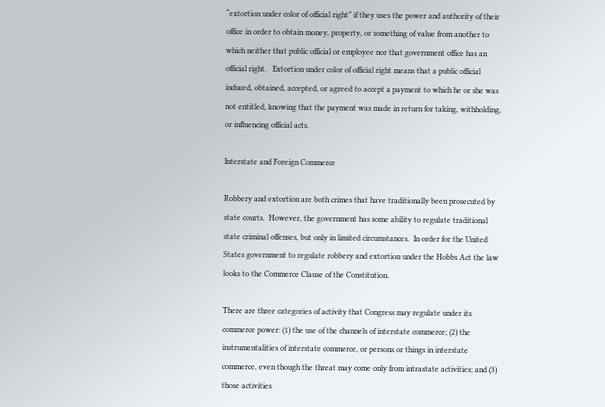“extortion under color of official right” if they uses the power and authority of their office in order to obtain money, property, or something of value from another to which neither that public official or employee nor that government office has an official right.   Extortion under color of official right means that a public official induced, obtained, accepted, or agreed to accept a payment to which he or she was not entitled, knowing that the payment was made in return for taking, withholding, or influencing official acts.

Interstate and Foreign Commerce

Robbery and extortion are both crimes that have traditionally been prosecuted by state courts.  However, the government has some ability to regulate traditional state criminal offenses, but only in limited circumstances.  In order for the United States government to regulate robbery and extortion under the Hobbs Act the law looks to the Commerce Clause of the Constitution.

There are three categories of activity that Congress may regulate under its commerce power: (1) the use of the channels of interstate commerce; (2) the instrumentalities of interstate commerce, or persons or things in interstate commerce, even though the threat may come only from intrastate activities; and (3) those activities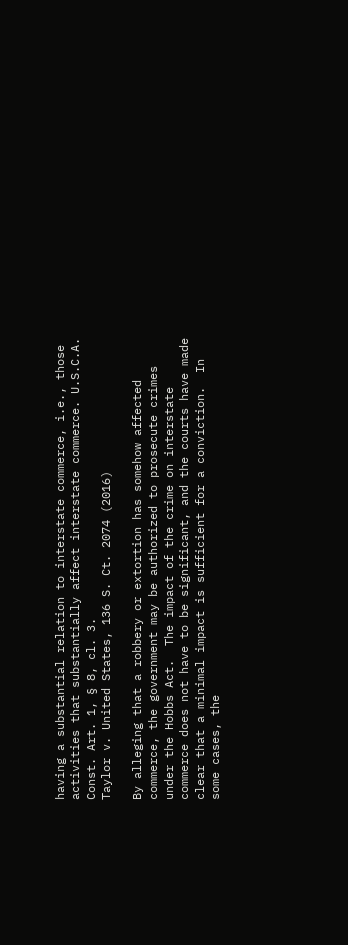having a substantial relation to interstate commerce, i.e., those activities that substantially affect interstate commerce. U.S.C.A. Const. Art. 1, § 8, cl. 3.
Taylor v. United States, 136 S. Ct. 2074 (2016)

By alleging that a robbery or extortion has somehow affected commerce, the government may be authorized to prosecute crimes under the Hobbs Act.  The impact of the crime on interstate commerce does not have to be significant, and the courts have made clear that a minimal impact is sufficient for a conviction.  In some cases, the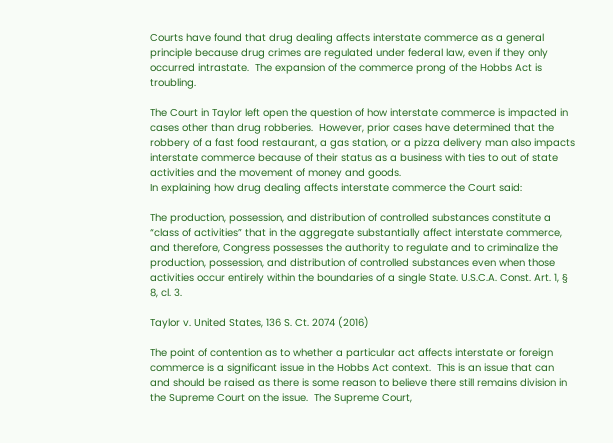Courts have found that drug dealing affects interstate commerce as a general principle because drug crimes are regulated under federal law, even if they only occurred intrastate.  The expansion of the commerce prong of the Hobbs Act is troubling.

The Court in Taylor left open the question of how interstate commerce is impacted in cases other than drug robberies.  However, prior cases have determined that the robbery of a fast food restaurant, a gas station, or a pizza delivery man also impacts interstate commerce because of their status as a business with ties to out of state activities and the movement of money and goods.
In explaining how drug dealing affects interstate commerce the Court said:

The production, possession, and distribution of controlled substances constitute a “class of activities” that in the aggregate substantially affect interstate commerce, and therefore, Congress possesses the authority to regulate and to criminalize the production, possession, and distribution of controlled substances even when those activities occur entirely within the boundaries of a single State. U.S.C.A. Const. Art. 1, § 8, cl. 3.

Taylor v. United States, 136 S. Ct. 2074 (2016)

The point of contention as to whether a particular act affects interstate or foreign commerce is a significant issue in the Hobbs Act context.  This is an issue that can and should be raised as there is some reason to believe there still remains division in the Supreme Court on the issue.  The Supreme Court,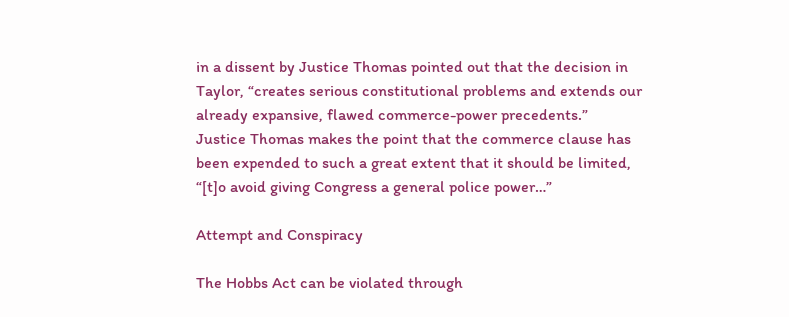in a dissent by Justice Thomas pointed out that the decision in Taylor, “creates serious constitutional problems and extends our already expansive, flawed commerce-power precedents.”  Justice Thomas makes the point that the commerce clause has been expended to such a great extent that it should be limited, “[t]o avoid giving Congress a general police power…”

Attempt and Conspiracy

The Hobbs Act can be violated through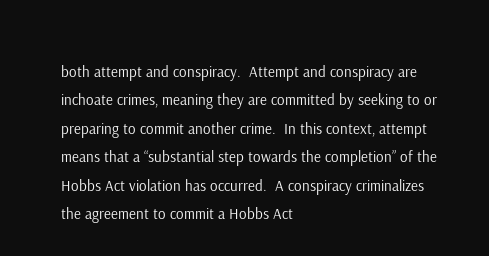both attempt and conspiracy.  Attempt and conspiracy are inchoate crimes, meaning they are committed by seeking to or preparing to commit another crime.  In this context, attempt means that a “substantial step towards the completion” of the Hobbs Act violation has occurred.  A conspiracy criminalizes the agreement to commit a Hobbs Act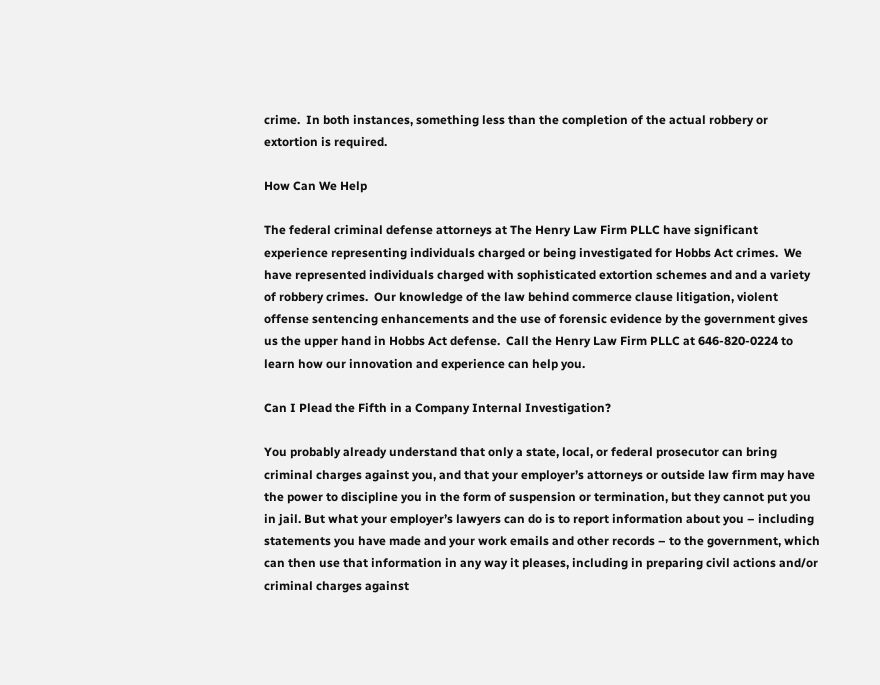crime.  In both instances, something less than the completion of the actual robbery or extortion is required.

How Can We Help

The federal criminal defense attorneys at The Henry Law Firm PLLC have significant experience representing individuals charged or being investigated for Hobbs Act crimes.  We have represented individuals charged with sophisticated extortion schemes and and a variety of robbery crimes.  Our knowledge of the law behind commerce clause litigation, violent offense sentencing enhancements and the use of forensic evidence by the government gives us the upper hand in Hobbs Act defense.  Call the Henry Law Firm PLLC at 646-820-0224 to learn how our innovation and experience can help you.

Can I Plead the Fifth in a Company Internal Investigation?

You probably already understand that only a state, local, or federal prosecutor can bring criminal charges against you, and that your employer’s attorneys or outside law firm may have the power to discipline you in the form of suspension or termination, but they cannot put you in jail. But what your employer’s lawyers can do is to report information about you – including statements you have made and your work emails and other records – to the government, which can then use that information in any way it pleases, including in preparing civil actions and/or criminal charges against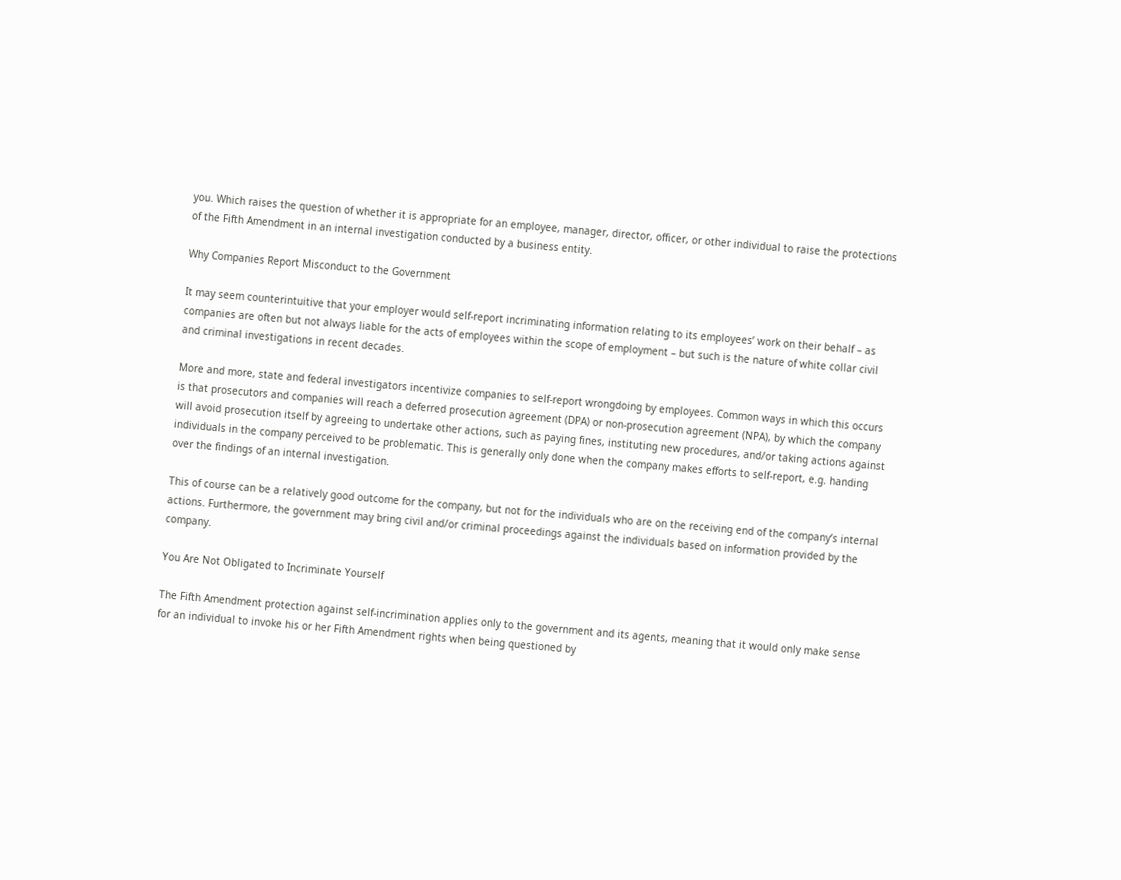you. Which raises the question of whether it is appropriate for an employee, manager, director, officer, or other individual to raise the protections of the Fifth Amendment in an internal investigation conducted by a business entity.

Why Companies Report Misconduct to the Government

It may seem counterintuitive that your employer would self-report incriminating information relating to its employees’ work on their behalf – as companies are often but not always liable for the acts of employees within the scope of employment – but such is the nature of white collar civil and criminal investigations in recent decades.

More and more, state and federal investigators incentivize companies to self-report wrongdoing by employees. Common ways in which this occurs is that prosecutors and companies will reach a deferred prosecution agreement (DPA) or non-prosecution agreement (NPA), by which the company will avoid prosecution itself by agreeing to undertake other actions, such as paying fines, instituting new procedures, and/or taking actions against individuals in the company perceived to be problematic. This is generally only done when the company makes efforts to self-report, e.g. handing over the findings of an internal investigation.

This of course can be a relatively good outcome for the company, but not for the individuals who are on the receiving end of the company’s internal actions. Furthermore, the government may bring civil and/or criminal proceedings against the individuals based on information provided by the company.

You Are Not Obligated to Incriminate Yourself

The Fifth Amendment protection against self-incrimination applies only to the government and its agents, meaning that it would only make sense for an individual to invoke his or her Fifth Amendment rights when being questioned by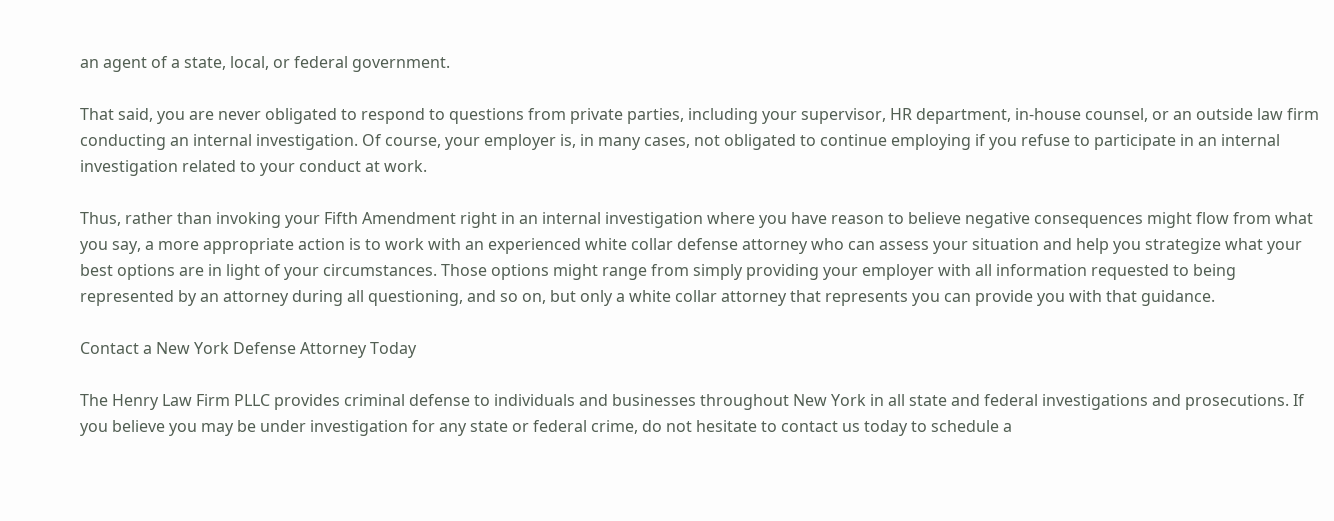an agent of a state, local, or federal government.

That said, you are never obligated to respond to questions from private parties, including your supervisor, HR department, in-house counsel, or an outside law firm conducting an internal investigation. Of course, your employer is, in many cases, not obligated to continue employing if you refuse to participate in an internal investigation related to your conduct at work.

Thus, rather than invoking your Fifth Amendment right in an internal investigation where you have reason to believe negative consequences might flow from what you say, a more appropriate action is to work with an experienced white collar defense attorney who can assess your situation and help you strategize what your best options are in light of your circumstances. Those options might range from simply providing your employer with all information requested to being represented by an attorney during all questioning, and so on, but only a white collar attorney that represents you can provide you with that guidance.

Contact a New York Defense Attorney Today

The Henry Law Firm PLLC provides criminal defense to individuals and businesses throughout New York in all state and federal investigations and prosecutions. If you believe you may be under investigation for any state or federal crime, do not hesitate to contact us today to schedule a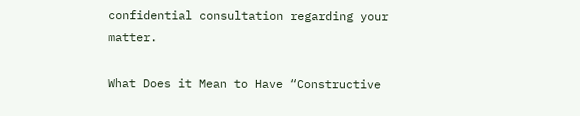confidential consultation regarding your matter.

What Does it Mean to Have “Constructive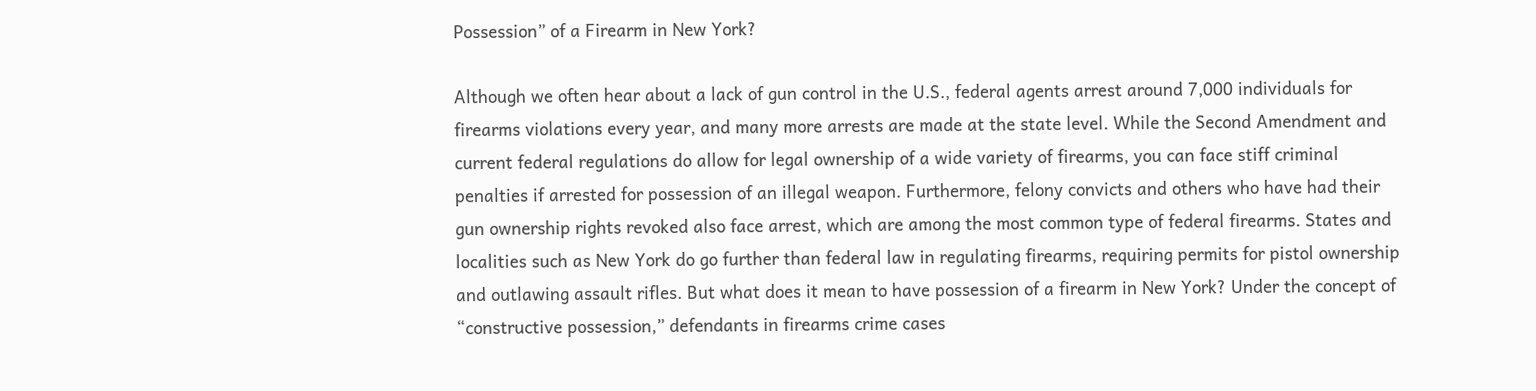Possession” of a Firearm in New York?

Although we often hear about a lack of gun control in the U.S., federal agents arrest around 7,000 individuals for firearms violations every year, and many more arrests are made at the state level. While the Second Amendment and current federal regulations do allow for legal ownership of a wide variety of firearms, you can face stiff criminal penalties if arrested for possession of an illegal weapon. Furthermore, felony convicts and others who have had their gun ownership rights revoked also face arrest, which are among the most common type of federal firearms. States and localities such as New York do go further than federal law in regulating firearms, requiring permits for pistol ownership and outlawing assault rifles. But what does it mean to have possession of a firearm in New York? Under the concept of “constructive possession,” defendants in firearms crime cases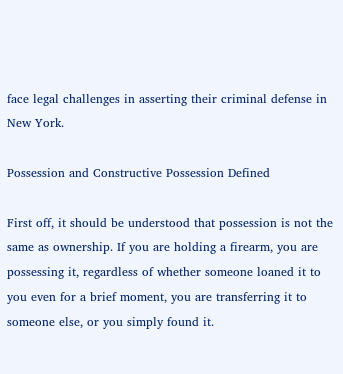face legal challenges in asserting their criminal defense in New York.

Possession and Constructive Possession Defined

First off, it should be understood that possession is not the same as ownership. If you are holding a firearm, you are possessing it, regardless of whether someone loaned it to you even for a brief moment, you are transferring it to someone else, or you simply found it.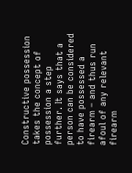Constructive possession takes the concept of possession a step further. It says that a person can be considered to have possessed a firearm – and thus run afoul of any relevant firearm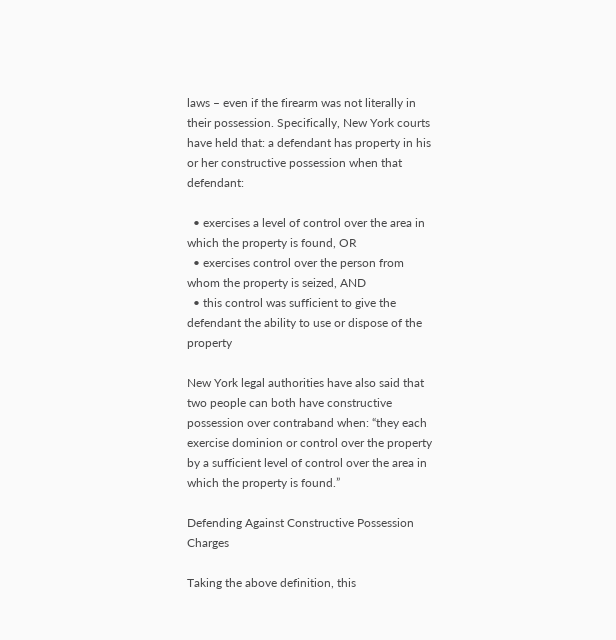laws – even if the firearm was not literally in their possession. Specifically, New York courts have held that: a defendant has property in his or her constructive possession when that defendant:

  • exercises a level of control over the area in which the property is found, OR
  • exercises control over the person from whom the property is seized, AND
  • this control was sufficient to give the defendant the ability to use or dispose of the property

New York legal authorities have also said that two people can both have constructive possession over contraband when: “they each exercise dominion or control over the property by a sufficient level of control over the area in which the property is found.”

Defending Against Constructive Possession Charges

Taking the above definition, this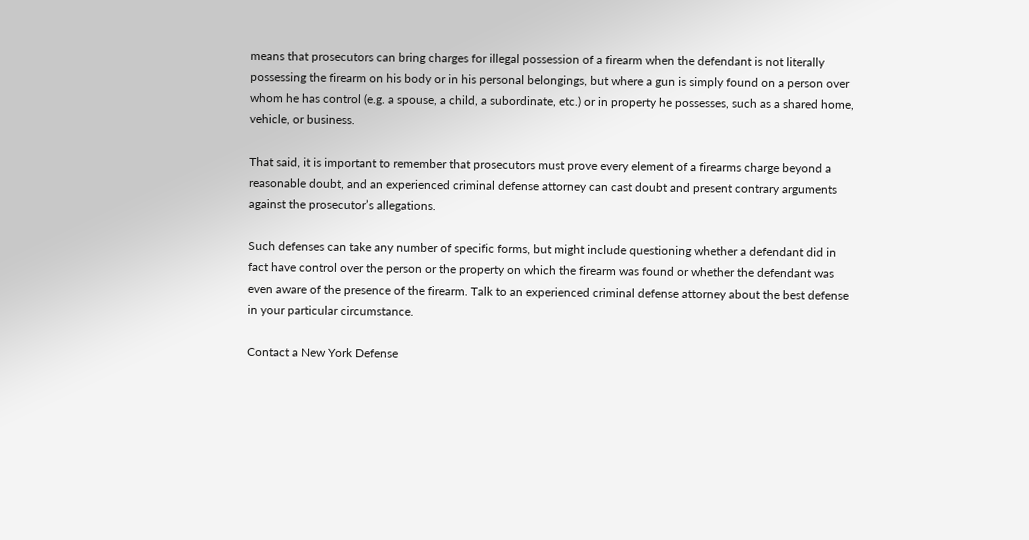means that prosecutors can bring charges for illegal possession of a firearm when the defendant is not literally possessing the firearm on his body or in his personal belongings, but where a gun is simply found on a person over whom he has control (e.g. a spouse, a child, a subordinate, etc.) or in property he possesses, such as a shared home, vehicle, or business.

That said, it is important to remember that prosecutors must prove every element of a firearms charge beyond a reasonable doubt, and an experienced criminal defense attorney can cast doubt and present contrary arguments against the prosecutor’s allegations.

Such defenses can take any number of specific forms, but might include questioning whether a defendant did in fact have control over the person or the property on which the firearm was found or whether the defendant was even aware of the presence of the firearm. Talk to an experienced criminal defense attorney about the best defense in your particular circumstance.

Contact a New York Defense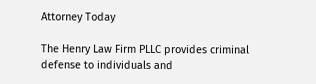Attorney Today

The Henry Law Firm PLLC provides criminal defense to individuals and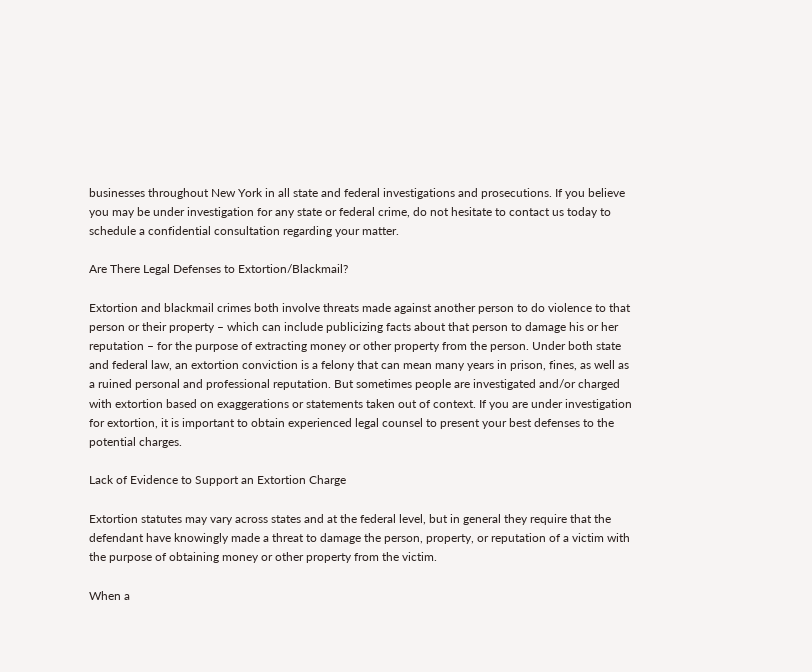businesses throughout New York in all state and federal investigations and prosecutions. If you believe you may be under investigation for any state or federal crime, do not hesitate to contact us today to schedule a confidential consultation regarding your matter.

Are There Legal Defenses to Extortion/Blackmail?

Extortion and blackmail crimes both involve threats made against another person to do violence to that person or their property – which can include publicizing facts about that person to damage his or her reputation – for the purpose of extracting money or other property from the person. Under both state and federal law, an extortion conviction is a felony that can mean many years in prison, fines, as well as a ruined personal and professional reputation. But sometimes people are investigated and/or charged with extortion based on exaggerations or statements taken out of context. If you are under investigation for extortion, it is important to obtain experienced legal counsel to present your best defenses to the potential charges.

Lack of Evidence to Support an Extortion Charge

Extortion statutes may vary across states and at the federal level, but in general they require that the defendant have knowingly made a threat to damage the person, property, or reputation of a victim with the purpose of obtaining money or other property from the victim.

When a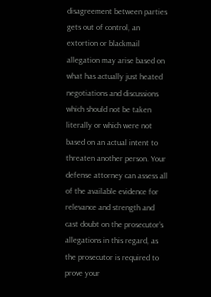disagreement between parties gets out of control, an extortion or blackmail allegation may arise based on what has actually just heated negotiations and discussions which should not be taken literally or which were not based on an actual intent to threaten another person. Your defense attorney can assess all of the available evidence for relevance and strength and cast doubt on the prosecutor’s allegations in this regard, as the prosecutor is required to prove your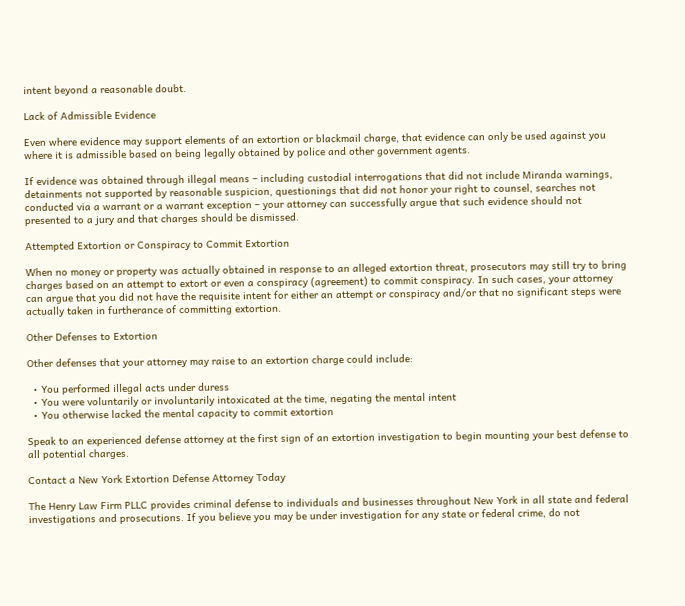intent beyond a reasonable doubt.

Lack of Admissible Evidence

Even where evidence may support elements of an extortion or blackmail charge, that evidence can only be used against you where it is admissible based on being legally obtained by police and other government agents.

If evidence was obtained through illegal means – including custodial interrogations that did not include Miranda warnings, detainments not supported by reasonable suspicion, questionings that did not honor your right to counsel, searches not conducted via a warrant or a warrant exception – your attorney can successfully argue that such evidence should not presented to a jury and that charges should be dismissed.

Attempted Extortion or Conspiracy to Commit Extortion

When no money or property was actually obtained in response to an alleged extortion threat, prosecutors may still try to bring charges based on an attempt to extort or even a conspiracy (agreement) to commit conspiracy. In such cases, your attorney can argue that you did not have the requisite intent for either an attempt or conspiracy and/or that no significant steps were actually taken in furtherance of committing extortion.

Other Defenses to Extortion

Other defenses that your attorney may raise to an extortion charge could include:

  • You performed illegal acts under duress
  • You were voluntarily or involuntarily intoxicated at the time, negating the mental intent
  • You otherwise lacked the mental capacity to commit extortion

Speak to an experienced defense attorney at the first sign of an extortion investigation to begin mounting your best defense to all potential charges.

Contact a New York Extortion Defense Attorney Today

The Henry Law Firm PLLC provides criminal defense to individuals and businesses throughout New York in all state and federal investigations and prosecutions. If you believe you may be under investigation for any state or federal crime, do not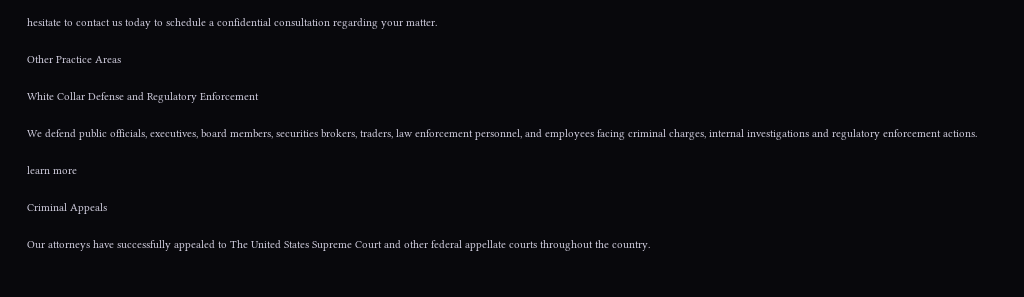hesitate to contact us today to schedule a confidential consultation regarding your matter.

Other Practice Areas

White Collar Defense and Regulatory Enforcement

We defend public officials, executives, board members, securities brokers, traders, law enforcement personnel, and employees facing criminal charges, internal investigations and regulatory enforcement actions.

learn more

Criminal Appeals

Our attorneys have successfully appealed to The United States Supreme Court and other federal appellate courts throughout the country.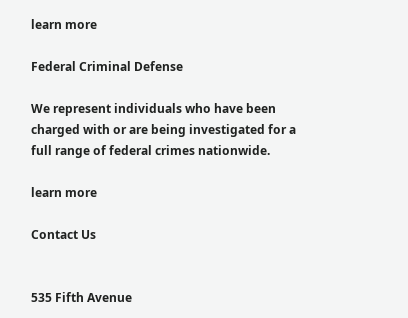learn more

Federal Criminal Defense

We represent individuals who have been charged with or are being investigated for a full range of federal crimes nationwide.

learn more

Contact Us


535 Fifth Avenue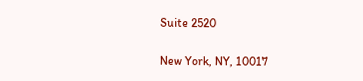Suite 2520

New York, NY, 10017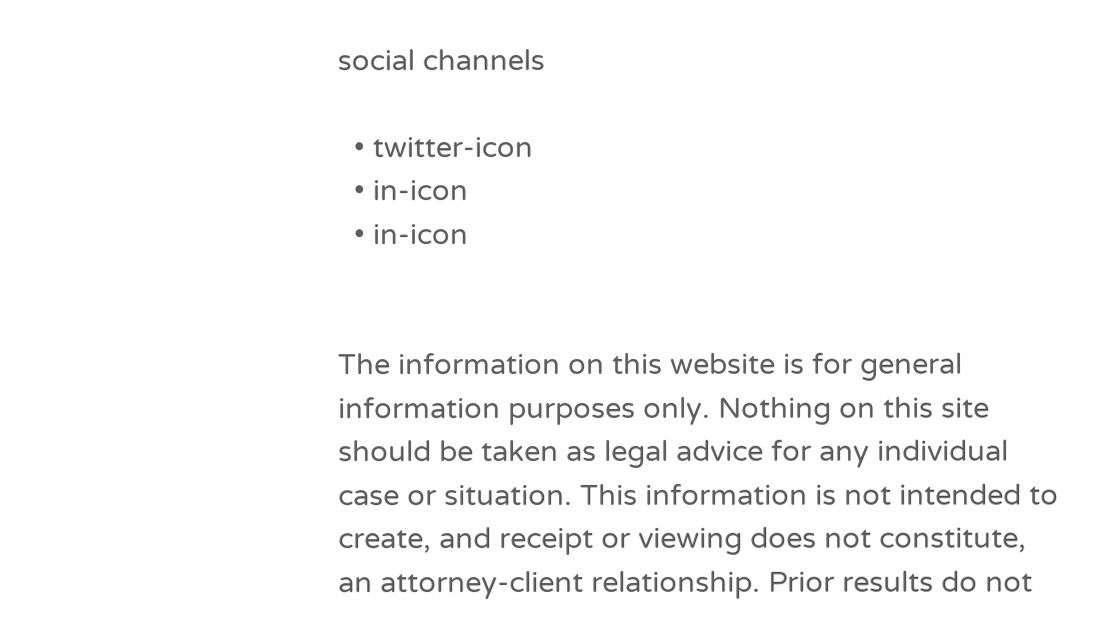social channels

  • twitter-icon
  • in-icon
  • in-icon


The information on this website is for general information purposes only. Nothing on this site should be taken as legal advice for any individual case or situation. This information is not intended to create, and receipt or viewing does not constitute, an attorney-client relationship. Prior results do not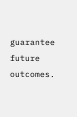guarantee future outcomes.